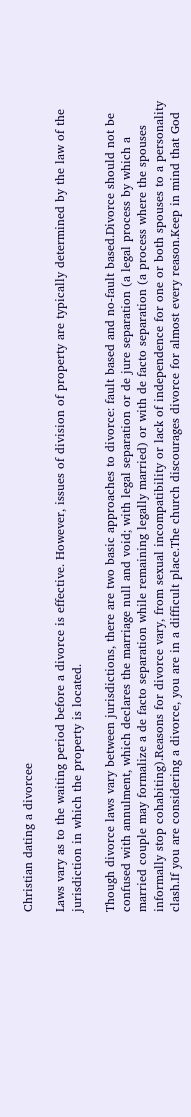Christian dating a divorcee

Laws vary as to the waiting period before a divorce is effective. However, issues of division of property are typically determined by the law of the jurisdiction in which the property is located.

Though divorce laws vary between jurisdictions, there are two basic approaches to divorce: fault based and no-fault based.Divorce should not be confused with annulment, which declares the marriage null and void; with legal separation or de jure separation (a legal process by which a married couple may formalize a de facto separation while remaining legally married) or with de facto separation (a process where the spouses informally stop cohabiting).Reasons for divorce vary, from sexual incompatibility or lack of independence for one or both spouses to a personality clash.If you are considering a divorce, you are in a difficult place.The church discourages divorce for almost every reason.Keep in mind that God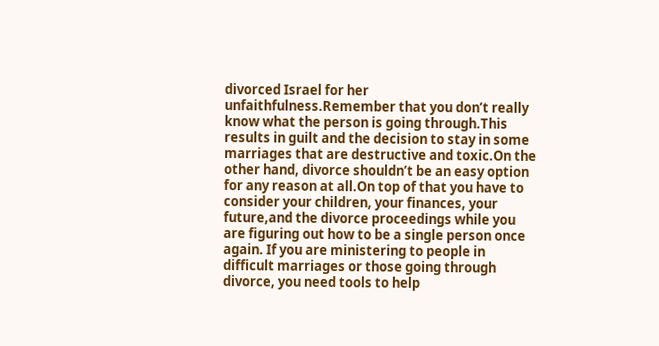divorced Israel for her unfaithfulness.Remember that you don’t really know what the person is going through.This results in guilt and the decision to stay in some marriages that are destructive and toxic.On the other hand, divorce shouldn’t be an easy option for any reason at all.On top of that you have to consider your children, your finances, your future,and the divorce proceedings while you are figuring out how to be a single person once again. If you are ministering to people in difficult marriages or those going through divorce, you need tools to help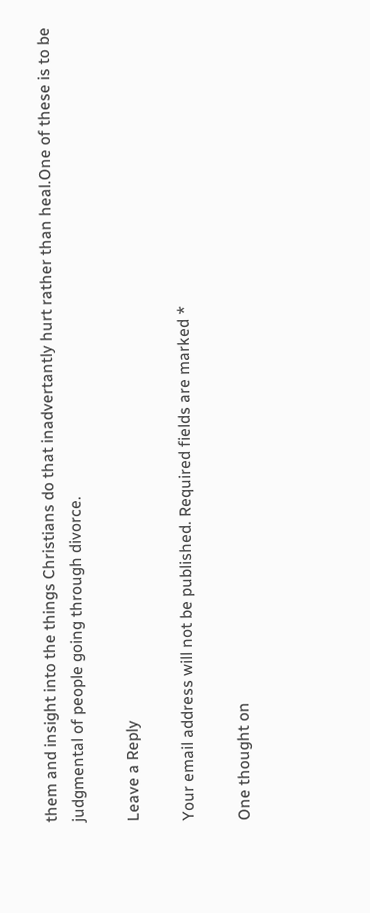them and insight into the things Christians do that inadvertantly hurt rather than heal.One of these is to be judgmental of people going through divorce.

Leave a Reply

Your email address will not be published. Required fields are marked *

One thought on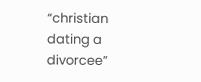“christian dating a divorcee”